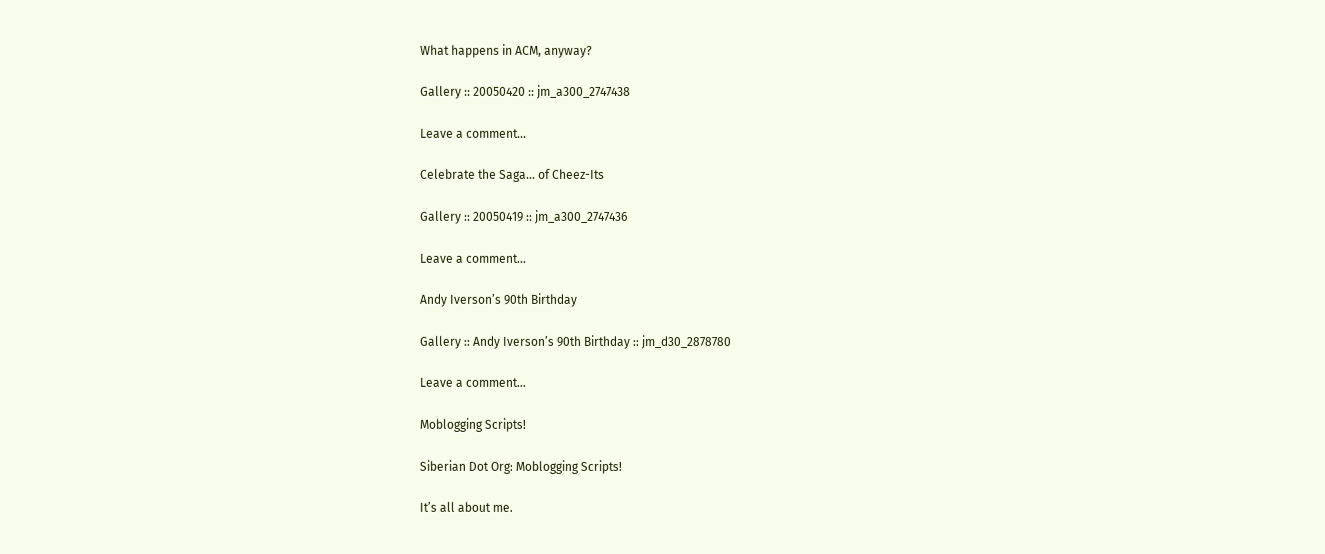What happens in ACM, anyway?

Gallery :: 20050420 :: jm_a300_2747438

Leave a comment...

Celebrate the Saga… of Cheez-Its

Gallery :: 20050419 :: jm_a300_2747436

Leave a comment...

Andy Iverson’s 90th Birthday

Gallery :: Andy Iverson’s 90th Birthday :: jm_d30_2878780

Leave a comment...

Moblogging Scripts!

Siberian Dot Org: Moblogging Scripts!

It’s all about me.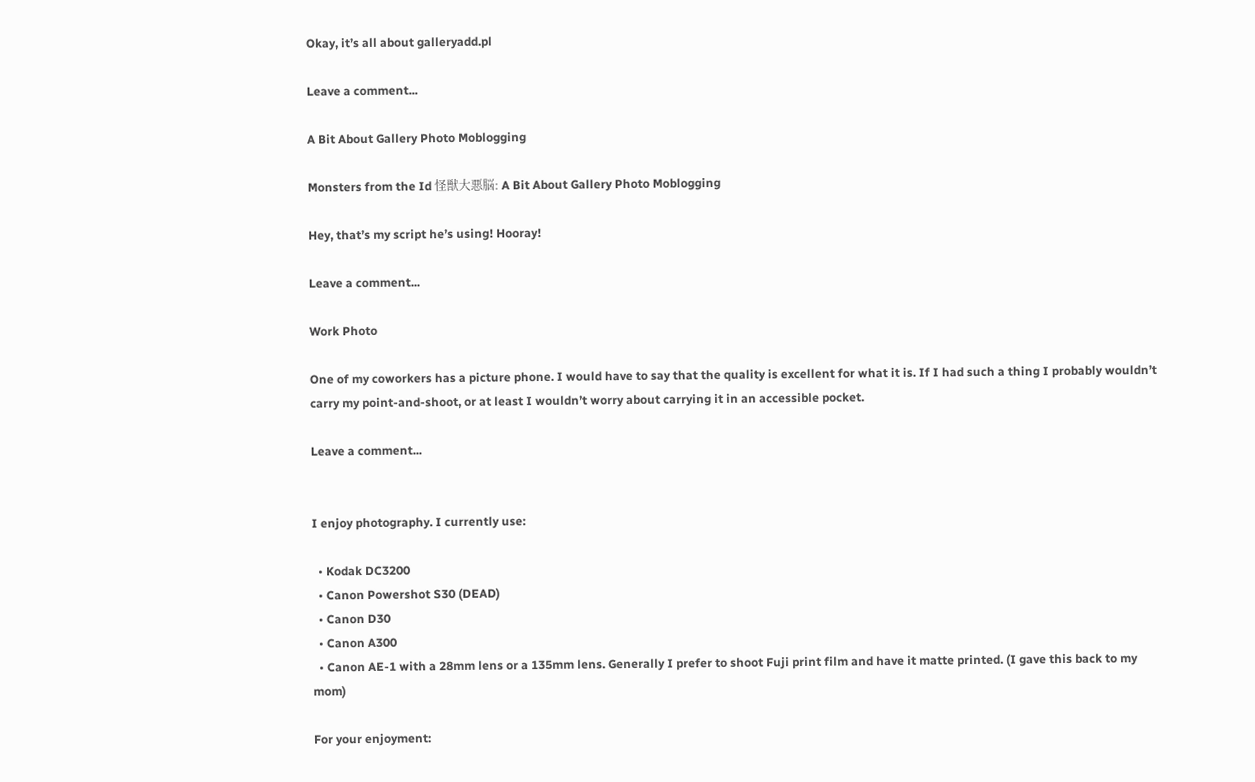Okay, it’s all about galleryadd.pl

Leave a comment...

A Bit About Gallery Photo Moblogging

Monsters from the Id 怪獣大悪脳: A Bit About Gallery Photo Moblogging

Hey, that’s my script he’s using! Hooray!

Leave a comment...

Work Photo

One of my coworkers has a picture phone. I would have to say that the quality is excellent for what it is. If I had such a thing I probably wouldn’t carry my point-and-shoot, or at least I wouldn’t worry about carrying it in an accessible pocket.

Leave a comment...


I enjoy photography. I currently use:

  • Kodak DC3200
  • Canon Powershot S30 (DEAD)
  • Canon D30
  • Canon A300
  • Canon AE-1 with a 28mm lens or a 135mm lens. Generally I prefer to shoot Fuji print film and have it matte printed. (I gave this back to my mom)

For your enjoyment: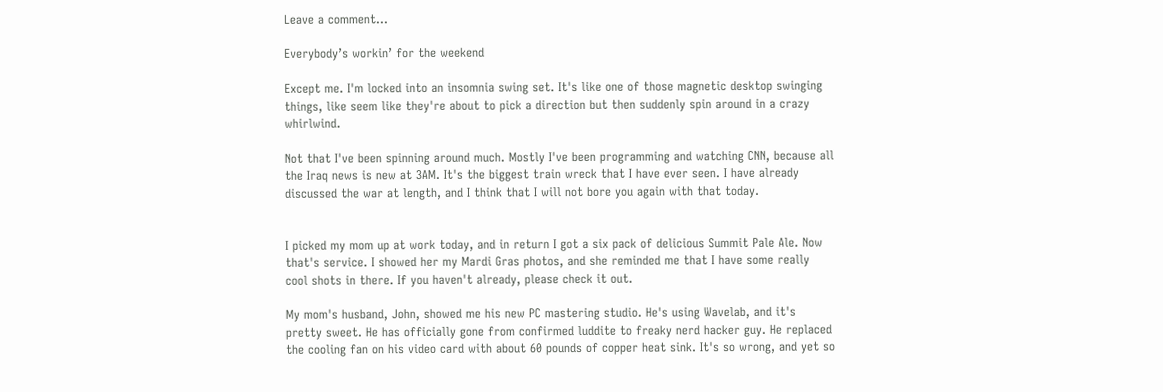Leave a comment...

Everybody’s workin’ for the weekend

Except me. I'm locked into an insomnia swing set. It's like one of those magnetic desktop swinging things, like seem like they're about to pick a direction but then suddenly spin around in a crazy whirlwind.

Not that I've been spinning around much. Mostly I've been programming and watching CNN, because all the Iraq news is new at 3AM. It's the biggest train wreck that I have ever seen. I have already discussed the war at length, and I think that I will not bore you again with that today.


I picked my mom up at work today, and in return I got a six pack of delicious Summit Pale Ale. Now that's service. I showed her my Mardi Gras photos, and she reminded me that I have some really cool shots in there. If you haven't already, please check it out.

My mom's husband, John, showed me his new PC mastering studio. He's using Wavelab, and it's pretty sweet. He has officially gone from confirmed luddite to freaky nerd hacker guy. He replaced the cooling fan on his video card with about 60 pounds of copper heat sink. It's so wrong, and yet so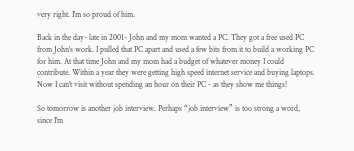very right. I'm so proud of him.

Back in the day- late in 2001- John and my mom wanted a PC. They got a free used PC from John's work. I pulled that PC apart and used a few bits from it to build a working PC for him. At that time John and my mom had a budget of whatever money I could contribute. Within a year they were getting high speed internet service and buying laptops. Now I can't visit without spending an hour on their PC - as they show me things!

So tomorrow is another job interview. Perhaps “job interview” is too strong a word, since I'm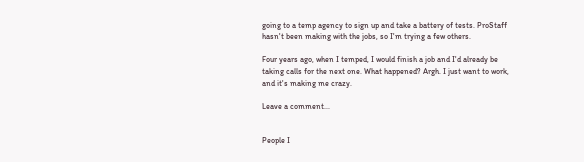going to a temp agency to sign up and take a battery of tests. ProStaff hasn't been making with the jobs, so I'm trying a few others.

Four years ago, when I temped, I would finish a job and I'd already be taking calls for the next one. What happened? Argh. I just want to work, and it's making me crazy.

Leave a comment...


People I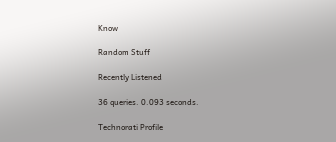Know

Random Stuff

Recently Listened

36 queries. 0.093 seconds.

Technorati Profile